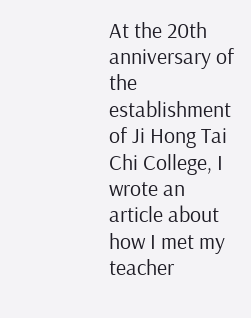At the 20th anniversary of the establishment of Ji Hong Tai Chi College, I wrote an article about how I met my teacher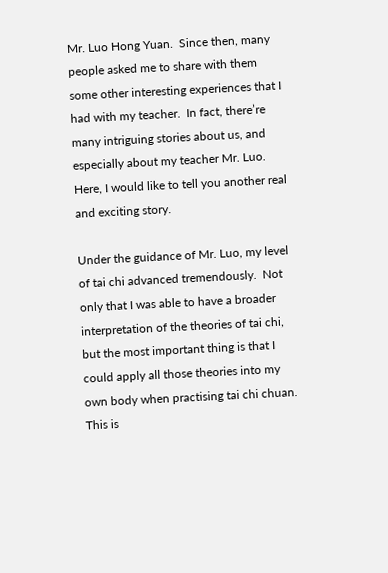Mr. Luo Hong Yuan.  Since then, many people asked me to share with them some other interesting experiences that I had with my teacher.  In fact, there’re many intriguing stories about us, and especially about my teacher Mr. Luo.  Here, I would like to tell you another real and exciting story.

Under the guidance of Mr. Luo, my level of tai chi advanced tremendously.  Not only that I was able to have a broader interpretation of the theories of tai chi, but the most important thing is that I could apply all those theories into my own body when practising tai chi chuan.  This is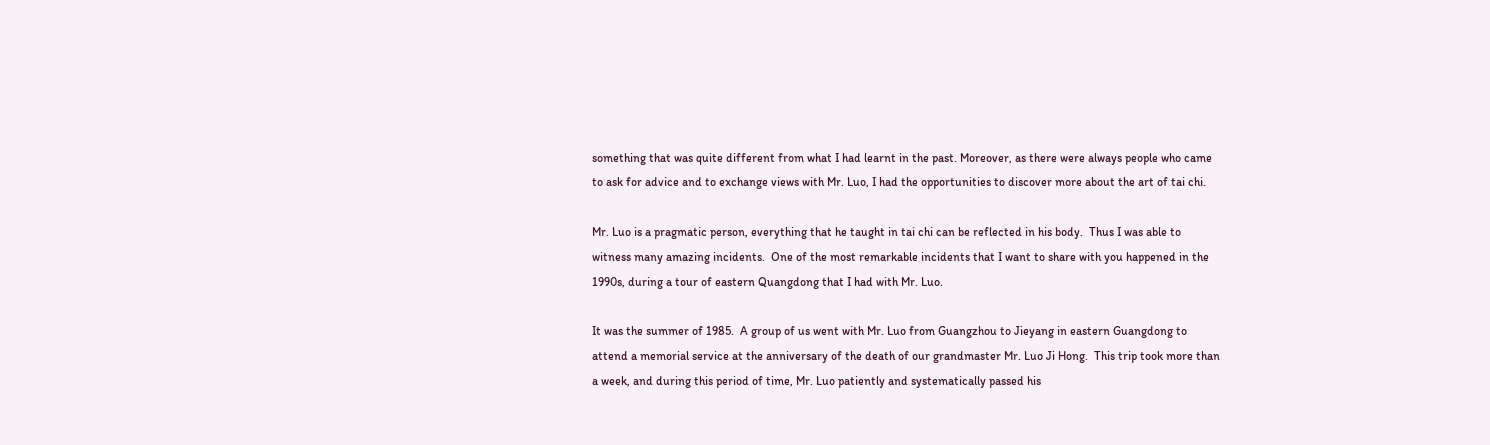something that was quite different from what I had learnt in the past. Moreover, as there were always people who came to ask for advice and to exchange views with Mr. Luo, I had the opportunities to discover more about the art of tai chi.

Mr. Luo is a pragmatic person, everything that he taught in tai chi can be reflected in his body.  Thus I was able to witness many amazing incidents.  One of the most remarkable incidents that I want to share with you happened in the 1990s, during a tour of eastern Quangdong that I had with Mr. Luo.

It was the summer of 1985.  A group of us went with Mr. Luo from Guangzhou to Jieyang in eastern Guangdong to attend a memorial service at the anniversary of the death of our grandmaster Mr. Luo Ji Hong.  This trip took more than a week, and during this period of time, Mr. Luo patiently and systematically passed his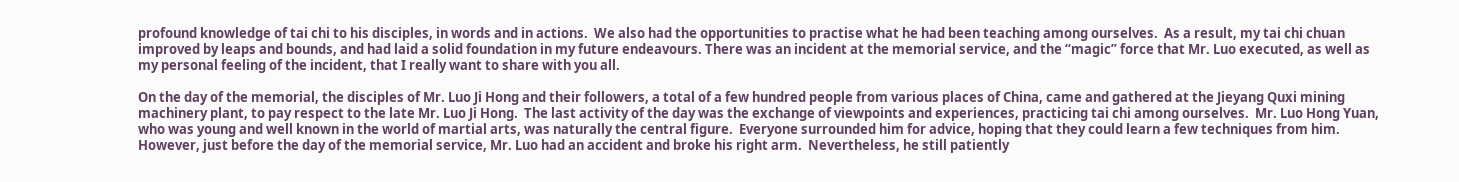profound knowledge of tai chi to his disciples, in words and in actions.  We also had the opportunities to practise what he had been teaching among ourselves.  As a result, my tai chi chuan improved by leaps and bounds, and had laid a solid foundation in my future endeavours. There was an incident at the memorial service, and the “magic” force that Mr. Luo executed, as well as my personal feeling of the incident, that I really want to share with you all.

On the day of the memorial, the disciples of Mr. Luo Ji Hong and their followers, a total of a few hundred people from various places of China, came and gathered at the Jieyang Quxi mining machinery plant, to pay respect to the late Mr. Luo Ji Hong.  The last activity of the day was the exchange of viewpoints and experiences, practicing tai chi among ourselves.  Mr. Luo Hong Yuan, who was young and well known in the world of martial arts, was naturally the central figure.  Everyone surrounded him for advice, hoping that they could learn a few techniques from him.  However, just before the day of the memorial service, Mr. Luo had an accident and broke his right arm.  Nevertheless, he still patiently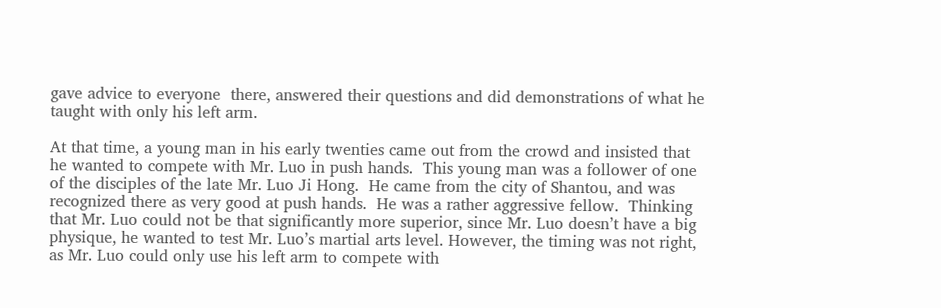gave advice to everyone  there, answered their questions and did demonstrations of what he taught with only his left arm.

At that time, a young man in his early twenties came out from the crowd and insisted that he wanted to compete with Mr. Luo in push hands.  This young man was a follower of one of the disciples of the late Mr. Luo Ji Hong.  He came from the city of Shantou, and was recognized there as very good at push hands.  He was a rather aggressive fellow.  Thinking that Mr. Luo could not be that significantly more superior, since Mr. Luo doesn’t have a big physique, he wanted to test Mr. Luo’s martial arts level. However, the timing was not right, as Mr. Luo could only use his left arm to compete with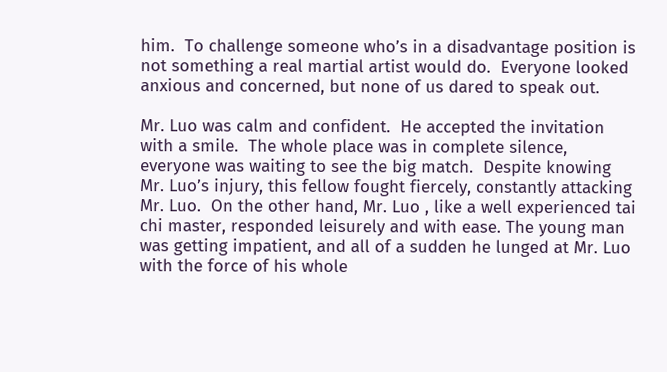him.  To challenge someone who’s in a disadvantage position is not something a real martial artist would do.  Everyone looked anxious and concerned, but none of us dared to speak out.

Mr. Luo was calm and confident.  He accepted the invitation with a smile.  The whole place was in complete silence, everyone was waiting to see the big match.  Despite knowing Mr. Luo’s injury, this fellow fought fiercely, constantly attacking Mr. Luo.  On the other hand, Mr. Luo , like a well experienced tai chi master, responded leisurely and with ease. The young man was getting impatient, and all of a sudden he lunged at Mr. Luo with the force of his whole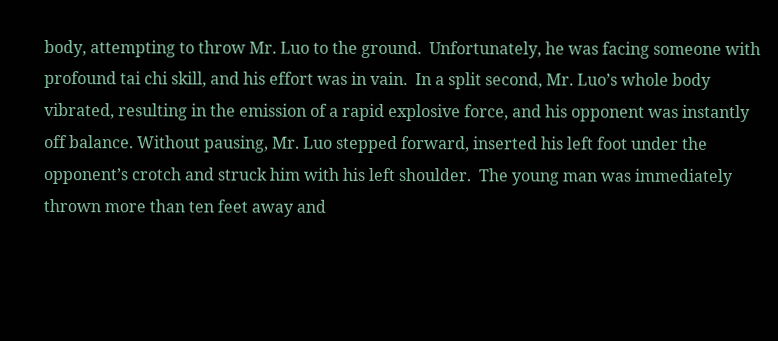body, attempting to throw Mr. Luo to the ground.  Unfortunately, he was facing someone with profound tai chi skill, and his effort was in vain.  In a split second, Mr. Luo’s whole body vibrated, resulting in the emission of a rapid explosive force, and his opponent was instantly off balance. Without pausing, Mr. Luo stepped forward, inserted his left foot under the opponent’s crotch and struck him with his left shoulder.  The young man was immediately thrown more than ten feet away and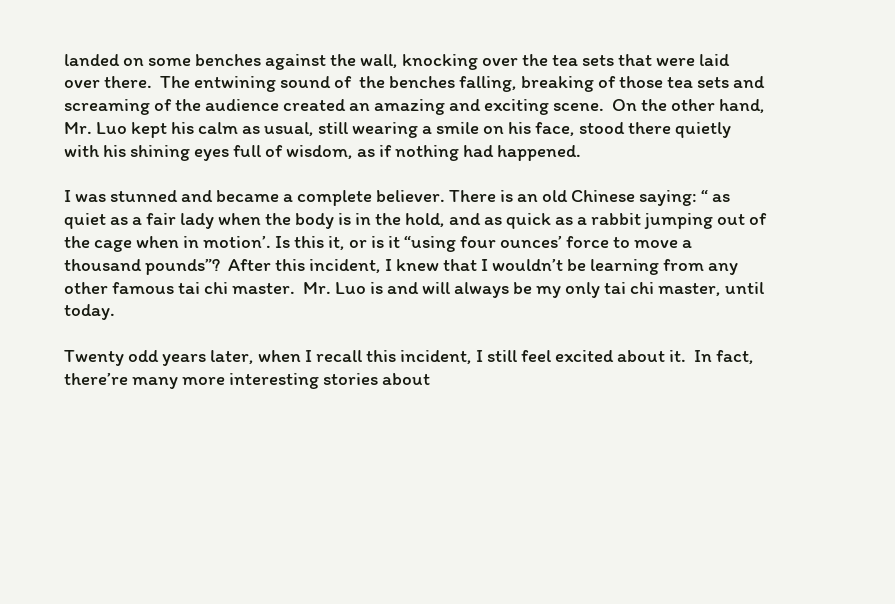landed on some benches against the wall, knocking over the tea sets that were laid over there.  The entwining sound of  the benches falling, breaking of those tea sets and screaming of the audience created an amazing and exciting scene.  On the other hand, Mr. Luo kept his calm as usual, still wearing a smile on his face, stood there quietly with his shining eyes full of wisdom, as if nothing had happened.

I was stunned and became a complete believer. There is an old Chinese saying: “ as quiet as a fair lady when the body is in the hold, and as quick as a rabbit jumping out of the cage when in motion’. Is this it, or is it “using four ounces’ force to move a thousand pounds”?  After this incident, I knew that I wouldn’t be learning from any other famous tai chi master.  Mr. Luo is and will always be my only tai chi master, until today.

Twenty odd years later, when I recall this incident, I still feel excited about it.  In fact, there’re many more interesting stories about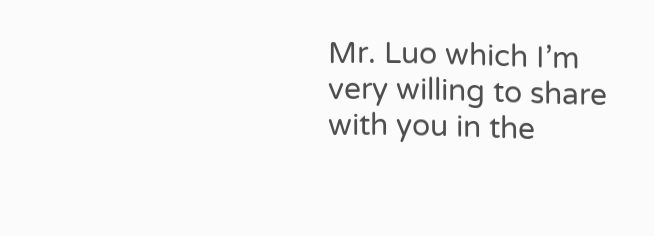Mr. Luo which I’m very willing to share with you in the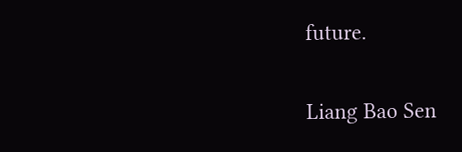future.

Liang Bao Sen